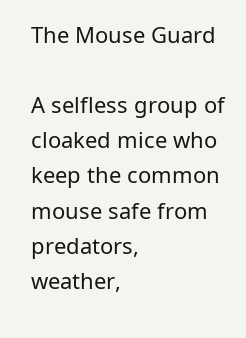The Mouse Guard

A selfless group of cloaked mice who keep the common mouse safe from predators, weather,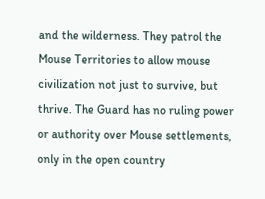and the wilderness. They patrol the Mouse Territories to allow mouse civilization not just to survive, but thrive. The Guard has no ruling power or authority over Mouse settlements, only in the open country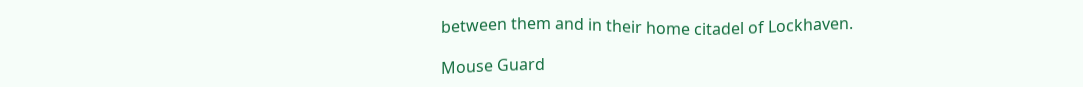between them and in their home citadel of Lockhaven.

Mouse Guard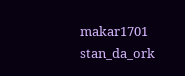makar1701 stan_da_ork